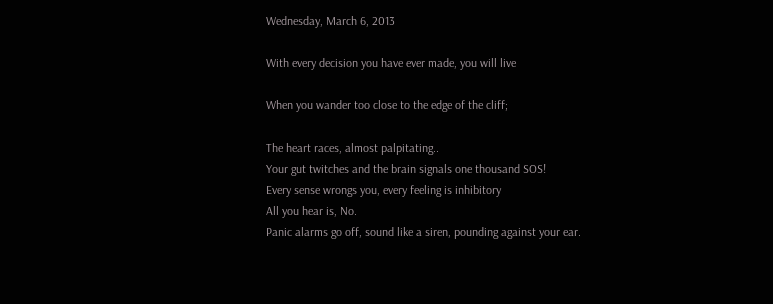Wednesday, March 6, 2013

With every decision you have ever made, you will live

When you wander too close to the edge of the cliff;

The heart races, almost palpitating..
Your gut twitches and the brain signals one thousand SOS!
Every sense wrongs you, every feeling is inhibitory
All you hear is, No.
Panic alarms go off, sound like a siren, pounding against your ear.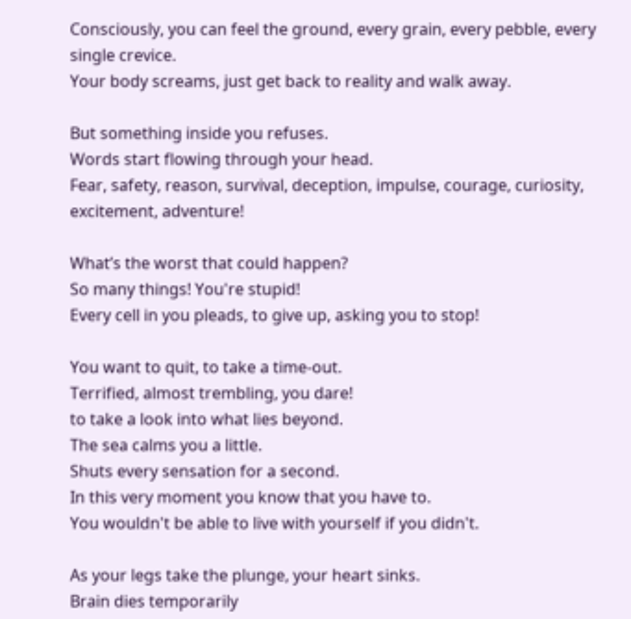Consciously, you can feel the ground, every grain, every pebble, every single crevice.
Your body screams, just get back to reality and walk away.

But something inside you refuses.
Words start flowing through your head.
Fear, safety, reason, survival, deception, impulse, courage, curiosity, excitement, adventure!

What’s the worst that could happen?
So many things! You're stupid!
Every cell in you pleads, to give up, asking you to stop!

You want to quit, to take a time-out.
Terrified, almost trembling, you dare!
to take a look into what lies beyond.
The sea calms you a little.
Shuts every sensation for a second.
In this very moment you know that you have to.
You wouldn't be able to live with yourself if you didn't.

As your legs take the plunge, your heart sinks.
Brain dies temporarily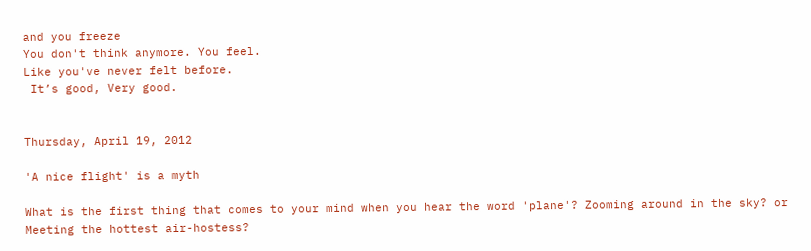and you freeze
You don't think anymore. You feel.
Like you've never felt before.
 It’s good, Very good.


Thursday, April 19, 2012

'A nice flight' is a myth

What is the first thing that comes to your mind when you hear the word 'plane'? Zooming around in the sky? or Meeting the hottest air-hostess?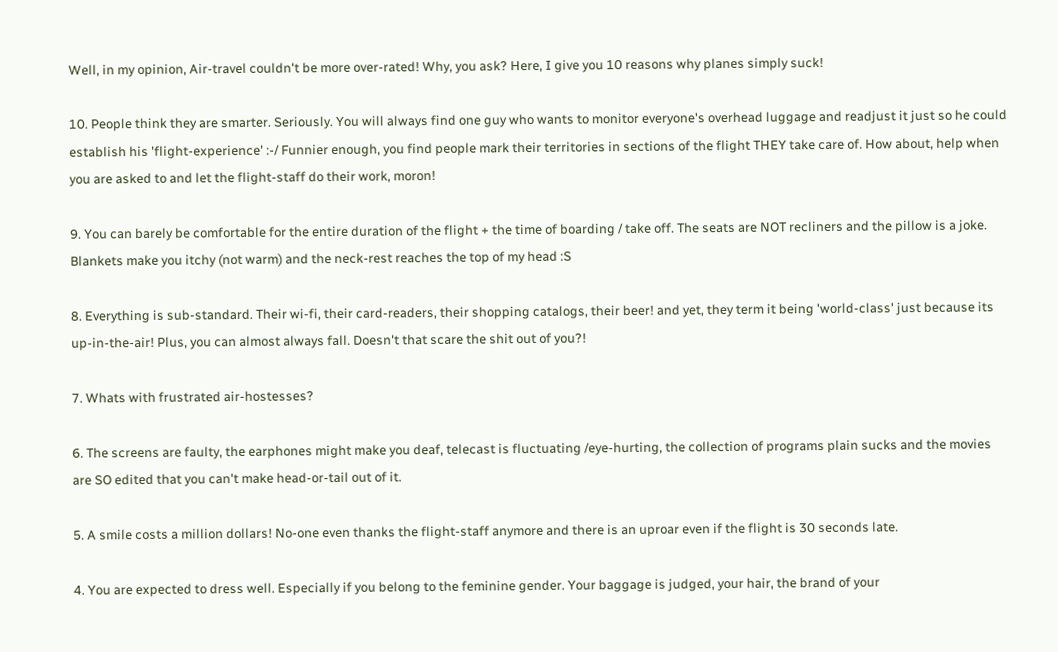Well, in my opinion, Air-travel couldn't be more over-rated! Why, you ask? Here, I give you 10 reasons why planes simply suck!

10. People think they are smarter. Seriously. You will always find one guy who wants to monitor everyone's overhead luggage and readjust it just so he could establish his 'flight-experience' :-/ Funnier enough, you find people mark their territories in sections of the flight THEY take care of. How about, help when you are asked to and let the flight-staff do their work, moron!

9. You can barely be comfortable for the entire duration of the flight + the time of boarding / take off. The seats are NOT recliners and the pillow is a joke. Blankets make you itchy (not warm) and the neck-rest reaches the top of my head :S

8. Everything is sub-standard. Their wi-fi, their card-readers, their shopping catalogs, their beer! and yet, they term it being 'world-class' just because its up-in-the-air! Plus, you can almost always fall. Doesn't that scare the shit out of you?!

7. Whats with frustrated air-hostesses?

6. The screens are faulty, the earphones might make you deaf, telecast is fluctuating /eye-hurting, the collection of programs plain sucks and the movies are SO edited that you can't make head-or-tail out of it.

5. A smile costs a million dollars! No-one even thanks the flight-staff anymore and there is an uproar even if the flight is 30 seconds late.

4. You are expected to dress well. Especially if you belong to the feminine gender. Your baggage is judged, your hair, the brand of your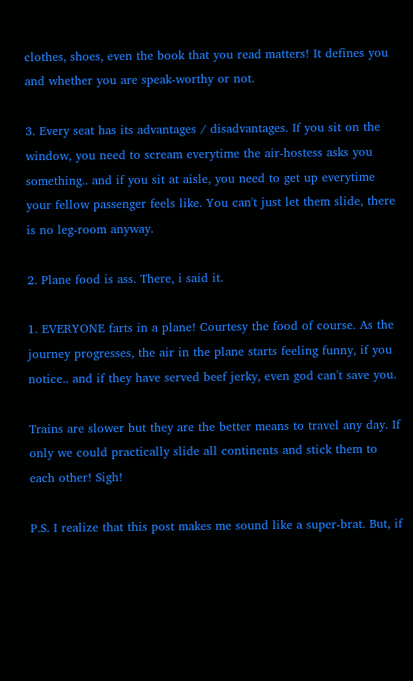clothes, shoes, even the book that you read matters! It defines you and whether you are speak-worthy or not.

3. Every seat has its advantages / disadvantages. If you sit on the window, you need to scream everytime the air-hostess asks you something.. and if you sit at aisle, you need to get up everytime your fellow passenger feels like. You can't just let them slide, there is no leg-room anyway.

2. Plane food is ass. There, i said it.

1. EVERYONE farts in a plane! Courtesy the food of course. As the journey progresses, the air in the plane starts feeling funny, if you notice.. and if they have served beef jerky, even god can't save you.

Trains are slower but they are the better means to travel any day. If only we could practically slide all continents and stick them to each other! Sigh!

P.S. I realize that this post makes me sound like a super-brat. But, if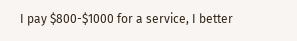I pay $800-$1000 for a service, I better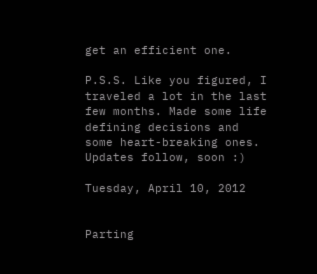get an efficient one.

P.S.S. Like you figured, I traveled a lot in the last few months. Made some life defining decisions and some heart-breaking ones. Updates follow, soon :)

Tuesday, April 10, 2012


Parting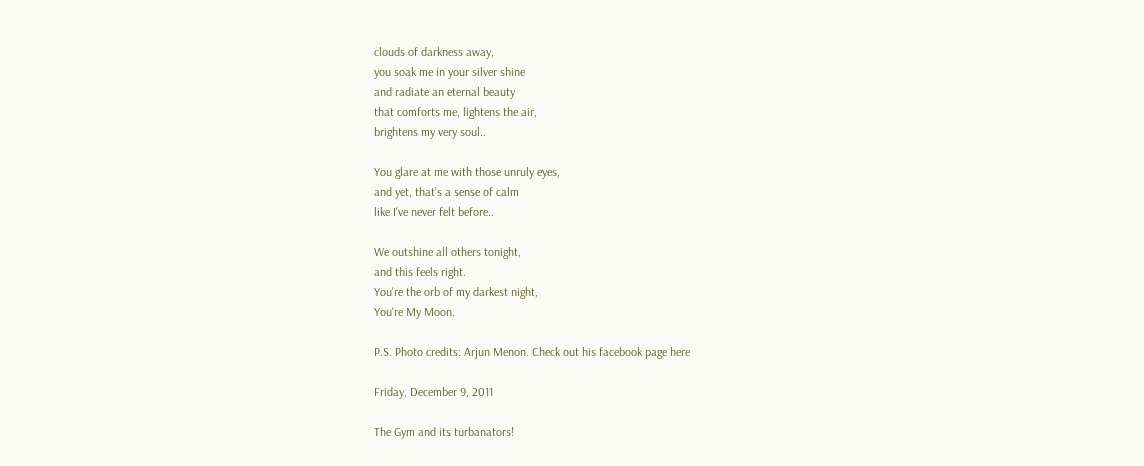clouds of darkness away,
you soak me in your silver shine
and radiate an eternal beauty
that comforts me, lightens the air,
brightens my very soul..

You glare at me with those unruly eyes,
and yet, that's a sense of calm
like I've never felt before..

We outshine all others tonight,
and this feels right.
You're the orb of my darkest night,
You're My Moon.

P.S. Photo credits: Arjun Menon. Check out his facebook page here

Friday, December 9, 2011

The Gym and its turbanators!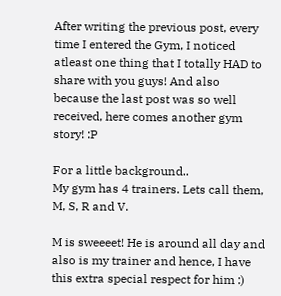After writing the previous post, every time I entered the Gym, I noticed atleast one thing that I totally HAD to share with you guys! And also because the last post was so well received, here comes another gym story! :P

For a little background..
My gym has 4 trainers. Lets call them, M, S, R and V.

M is sweeeet! He is around all day and also is my trainer and hence, I have this extra special respect for him :)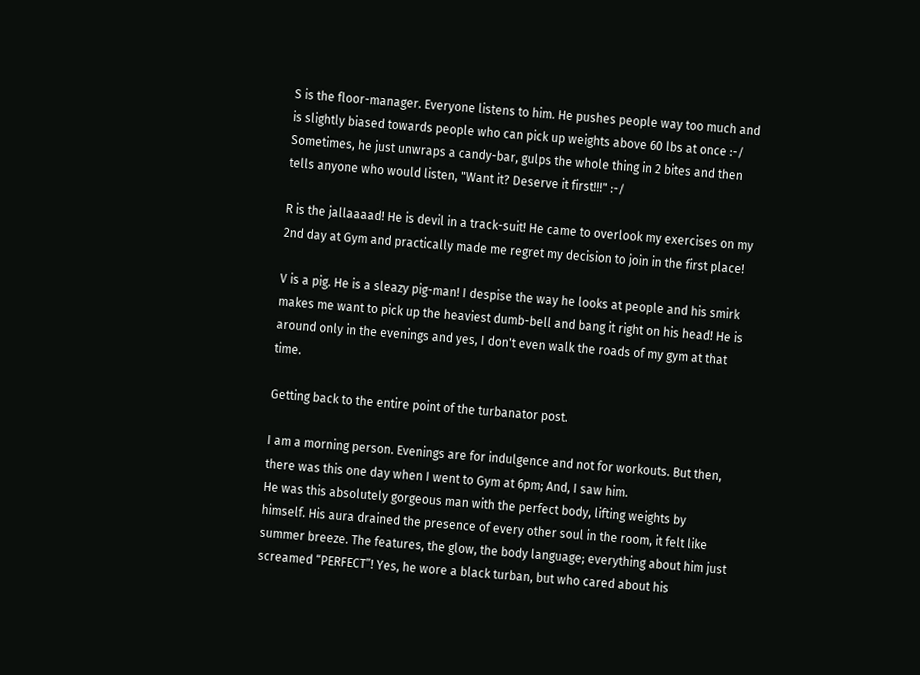S is the floor-manager. Everyone listens to him. He pushes people way too much and is slightly biased towards people who can pick up weights above 60 lbs at once :-/ Sometimes, he just unwraps a candy-bar, gulps the whole thing in 2 bites and then tells anyone who would listen, "Want it? Deserve it first!!!" :-/

R is the jallaaaad! He is devil in a track-suit! He came to overlook my exercises on my 2nd day at Gym and practically made me regret my decision to join in the first place!

V is a pig. He is a sleazy pig-man! I despise the way he looks at people and his smirk makes me want to pick up the heaviest dumb-bell and bang it right on his head! He is around only in the evenings and yes, I don't even walk the roads of my gym at that time.

Getting back to the entire point of the turbanator post.

I am a morning person. Evenings are for indulgence and not for workouts. But then, there was this one day when I went to Gym at 6pm; And, I saw him.
He was this absolutely gorgeous man with the perfect body, lifting weights by himself. His aura drained the presence of every other soul in the room, it felt like summer breeze. The features, the glow, the body language; everything about him just screamed “PERFECT”! Yes, he wore a black turban, but who cared about his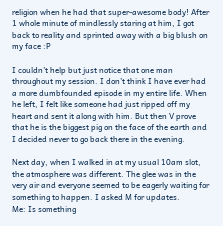religion when he had that super-awesome body! After 1 whole minute of mindlessly staring at him, I got back to reality and sprinted away with a big blush on my face :P

I couldn’t help but just notice that one man throughout my session. I don’t think I have ever had a more dumbfounded episode in my entire life. When he left, I felt like someone had just ripped off my heart and sent it along with him. But then V prove that he is the biggest pig on the face of the earth and I decided never to go back there in the evening.

Next day, when I walked in at my usual 10am slot, the atmosphere was different. The glee was in the very air and everyone seemed to be eagerly waiting for something to happen. I asked M for updates.
Me: Is something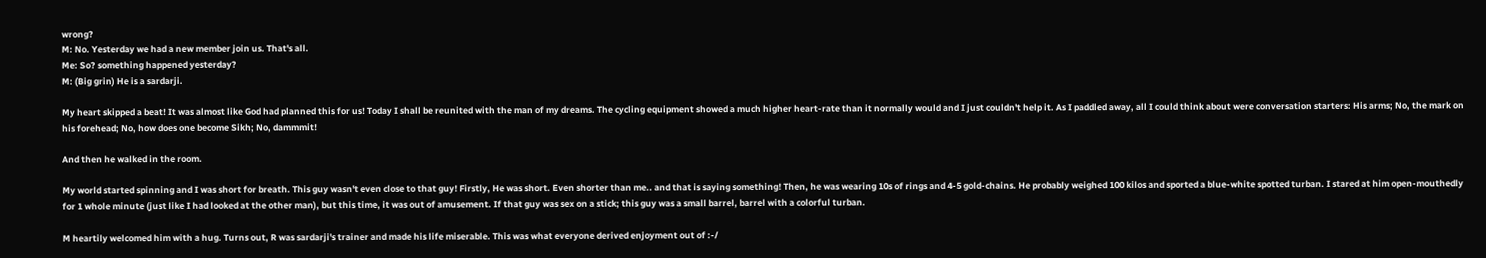wrong?
M: No. Yesterday we had a new member join us. That's all.
Me: So? something happened yesterday?
M: (Big grin) He is a sardarji.

My heart skipped a beat! It was almost like God had planned this for us! Today I shall be reunited with the man of my dreams. The cycling equipment showed a much higher heart-rate than it normally would and I just couldn't help it. As I paddled away, all I could think about were conversation starters: His arms; No, the mark on his forehead; No, how does one become Sikh; No, dammmit!

And then he walked in the room.

My world started spinning and I was short for breath. This guy wasn't even close to that guy! Firstly, He was short. Even shorter than me.. and that is saying something! Then, he was wearing 10s of rings and 4-5 gold-chains. He probably weighed 100 kilos and sported a blue-white spotted turban. I stared at him open-mouthedly for 1 whole minute (just like I had looked at the other man), but this time, it was out of amusement. If that guy was sex on a stick; this guy was a small barrel, barrel with a colorful turban.

M heartily welcomed him with a hug. Turns out, R was sardarji's trainer and made his life miserable. This was what everyone derived enjoyment out of :-/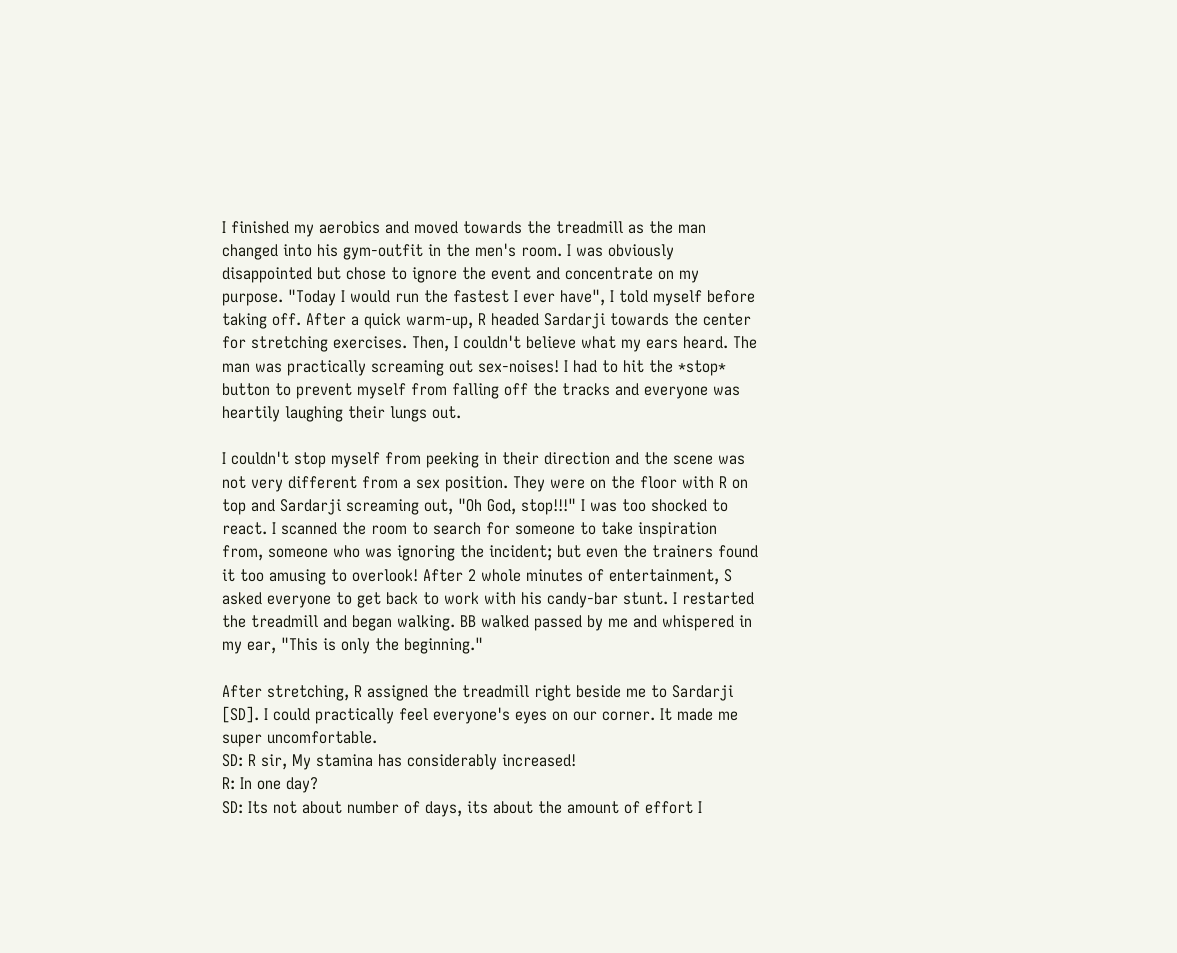I finished my aerobics and moved towards the treadmill as the man changed into his gym-outfit in the men's room. I was obviously disappointed but chose to ignore the event and concentrate on my purpose. "Today I would run the fastest I ever have", I told myself before taking off. After a quick warm-up, R headed Sardarji towards the center for stretching exercises. Then, I couldn't believe what my ears heard. The man was practically screaming out sex-noises! I had to hit the *stop* button to prevent myself from falling off the tracks and everyone was heartily laughing their lungs out.

I couldn't stop myself from peeking in their direction and the scene was not very different from a sex position. They were on the floor with R on top and Sardarji screaming out, "Oh God, stop!!!" I was too shocked to react. I scanned the room to search for someone to take inspiration from, someone who was ignoring the incident; but even the trainers found it too amusing to overlook! After 2 whole minutes of entertainment, S asked everyone to get back to work with his candy-bar stunt. I restarted the treadmill and began walking. BB walked passed by me and whispered in my ear, "This is only the beginning."

After stretching, R assigned the treadmill right beside me to Sardarji [SD]. I could practically feel everyone's eyes on our corner. It made me super uncomfortable.
SD: R sir, My stamina has considerably increased!
R: In one day?
SD: Its not about number of days, its about the amount of effort I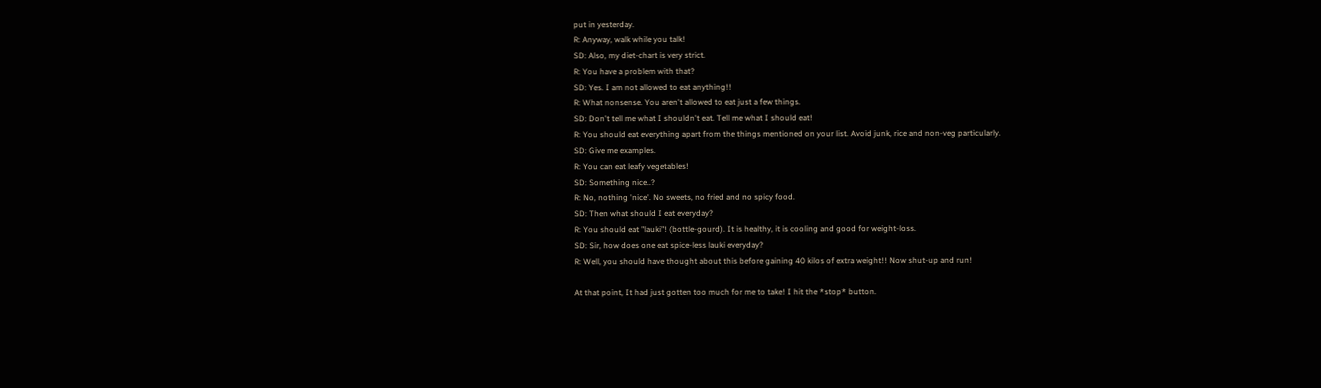put in yesterday.
R: Anyway, walk while you talk!
SD: Also, my diet-chart is very strict.
R: You have a problem with that?
SD: Yes. I am not allowed to eat anything!!
R: What nonsense. You aren't allowed to eat just a few things.
SD: Don't tell me what I shouldn't eat. Tell me what I should eat!
R: You should eat everything apart from the things mentioned on your list. Avoid junk, rice and non-veg particularly.
SD: Give me examples.
R: You can eat leafy vegetables!
SD: Something nice..?
R: No, nothing 'nice'. No sweets, no fried and no spicy food.
SD: Then what should I eat everyday?
R: You should eat "lauki"! (bottle-gourd). It is healthy, it is cooling and good for weight-loss.
SD: Sir, how does one eat spice-less lauki everyday?
R: Well, you should have thought about this before gaining 40 kilos of extra weight!! Now shut-up and run!

At that point, It had just gotten too much for me to take! I hit the *stop* button.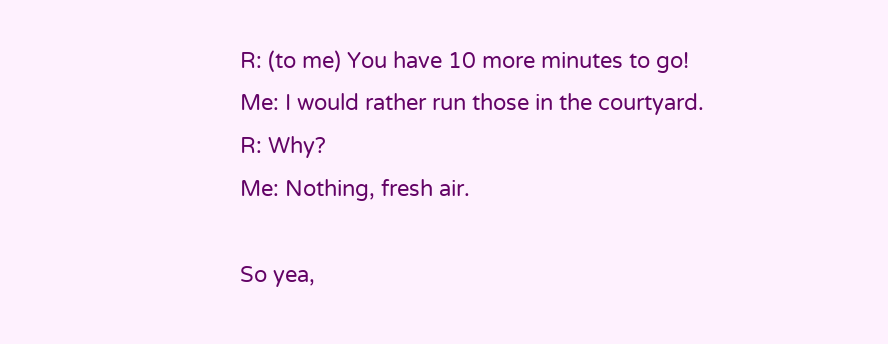R: (to me) You have 10 more minutes to go!
Me: I would rather run those in the courtyard.
R: Why?
Me: Nothing, fresh air.

So yea,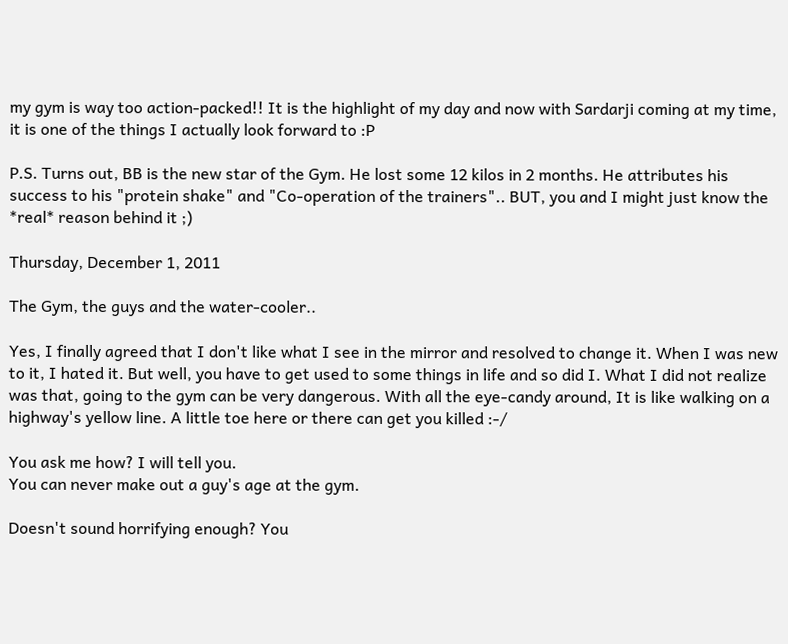my gym is way too action-packed!! It is the highlight of my day and now with Sardarji coming at my time, it is one of the things I actually look forward to :P

P.S. Turns out, BB is the new star of the Gym. He lost some 12 kilos in 2 months. He attributes his success to his "protein shake" and "Co-operation of the trainers".. BUT, you and I might just know the *real* reason behind it ;)

Thursday, December 1, 2011

The Gym, the guys and the water-cooler..

Yes, I finally agreed that I don't like what I see in the mirror and resolved to change it. When I was new to it, I hated it. But well, you have to get used to some things in life and so did I. What I did not realize was that, going to the gym can be very dangerous. With all the eye-candy around, It is like walking on a highway's yellow line. A little toe here or there can get you killed :-/

You ask me how? I will tell you.
You can never make out a guy's age at the gym.

Doesn't sound horrifying enough? You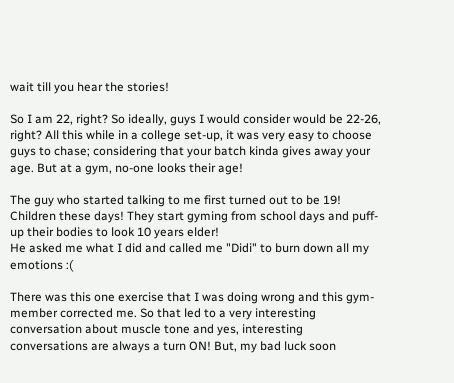wait till you hear the stories!

So I am 22, right? So ideally, guys I would consider would be 22-26, right? All this while in a college set-up, it was very easy to choose guys to chase; considering that your batch kinda gives away your age. But at a gym, no-one looks their age!

The guy who started talking to me first turned out to be 19! Children these days! They start gyming from school days and puff-up their bodies to look 10 years elder!
He asked me what I did and called me "Didi" to burn down all my emotions :(

There was this one exercise that I was doing wrong and this gym-member corrected me. So that led to a very interesting conversation about muscle tone and yes, interesting conversations are always a turn ON! But, my bad luck soon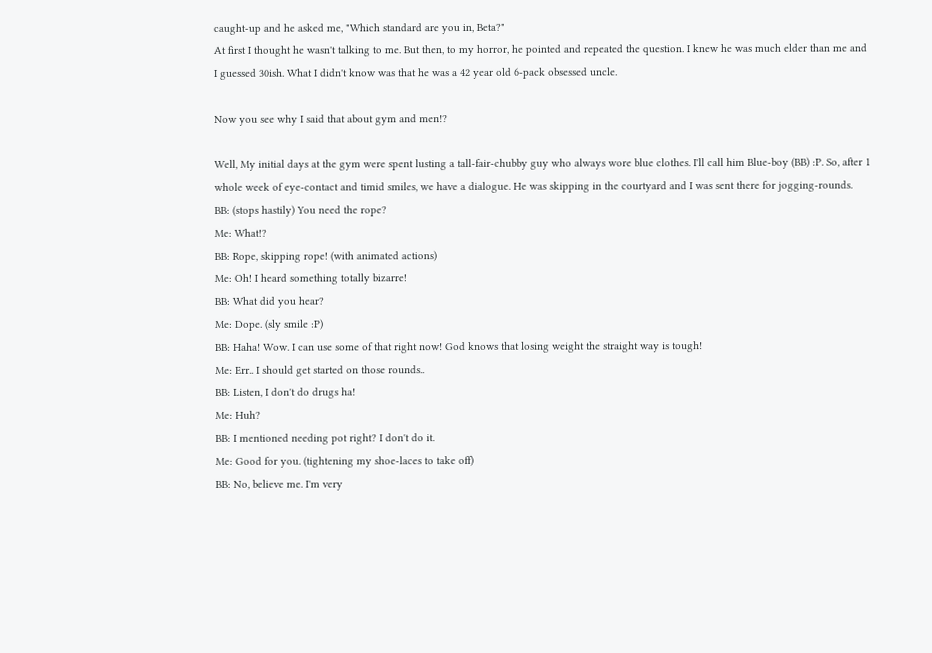caught-up and he asked me, "Which standard are you in, Beta?"
At first I thought he wasn't talking to me. But then, to my horror, he pointed and repeated the question. I knew he was much elder than me and I guessed 30ish. What I didn't know was that he was a 42 year old 6-pack obsessed uncle.

Now you see why I said that about gym and men!?

Well, My initial days at the gym were spent lusting a tall-fair-chubby guy who always wore blue clothes. I'll call him Blue-boy (BB) :P. So, after 1 whole week of eye-contact and timid smiles, we have a dialogue. He was skipping in the courtyard and I was sent there for jogging-rounds.
BB: (stops hastily) You need the rope?
Me: What!?
BB: Rope, skipping rope! (with animated actions)
Me: Oh! I heard something totally bizarre!
BB: What did you hear?
Me: Dope. (sly smile :P)
BB: Haha! Wow. I can use some of that right now! God knows that losing weight the straight way is tough!
Me: Err.. I should get started on those rounds..
BB: Listen, I don't do drugs ha!
Me: Huh?
BB: I mentioned needing pot right? I don't do it.
Me: Good for you. (tightening my shoe-laces to take off)
BB: No, believe me. I'm very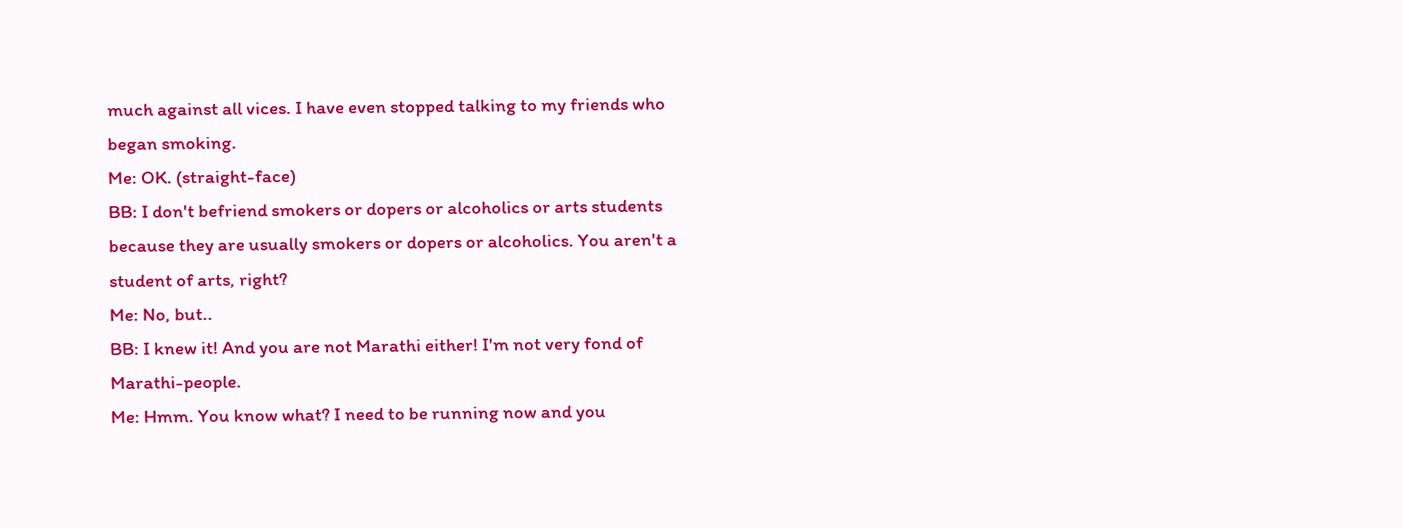much against all vices. I have even stopped talking to my friends who began smoking.
Me: OK. (straight-face)
BB: I don't befriend smokers or dopers or alcoholics or arts students because they are usually smokers or dopers or alcoholics. You aren't a student of arts, right?
Me: No, but..
BB: I knew it! And you are not Marathi either! I'm not very fond of Marathi-people.
Me: Hmm. You know what? I need to be running now and you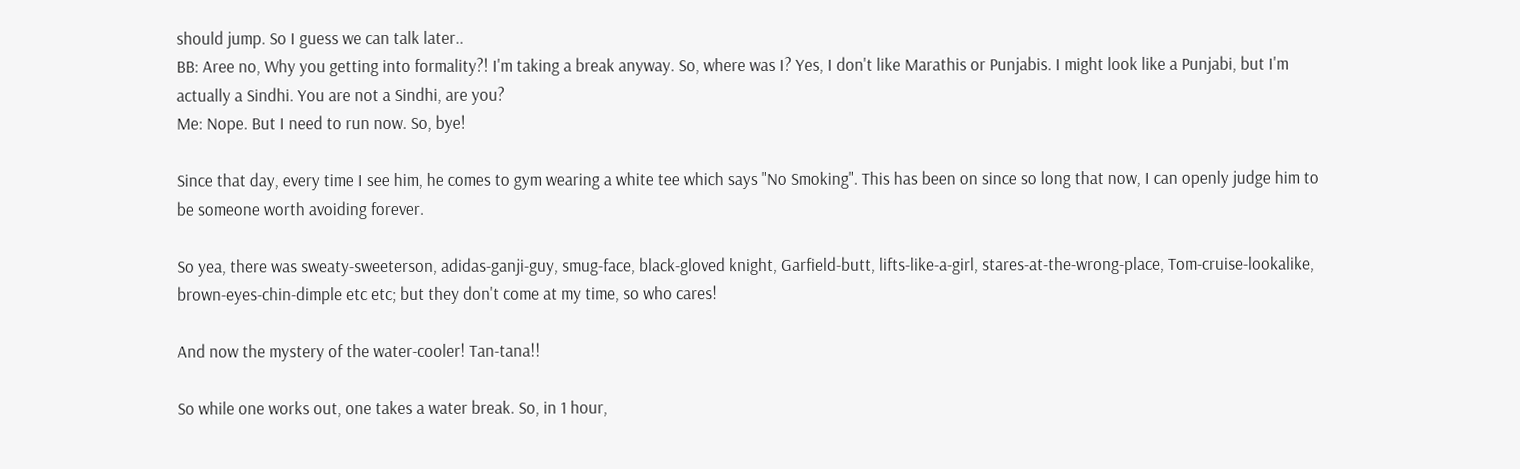should jump. So I guess we can talk later..
BB: Aree no, Why you getting into formality?! I'm taking a break anyway. So, where was I? Yes, I don't like Marathis or Punjabis. I might look like a Punjabi, but I'm actually a Sindhi. You are not a Sindhi, are you?
Me: Nope. But I need to run now. So, bye!

Since that day, every time I see him, he comes to gym wearing a white tee which says "No Smoking". This has been on since so long that now, I can openly judge him to be someone worth avoiding forever.

So yea, there was sweaty-sweeterson, adidas-ganji-guy, smug-face, black-gloved knight, Garfield-butt, lifts-like-a-girl, stares-at-the-wrong-place, Tom-cruise-lookalike, brown-eyes-chin-dimple etc etc; but they don't come at my time, so who cares!

And now the mystery of the water-cooler! Tan-tana!!

So while one works out, one takes a water break. So, in 1 hour,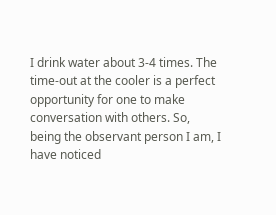I drink water about 3-4 times. The time-out at the cooler is a perfect opportunity for one to make conversation with others. So, being the observant person I am, I have noticed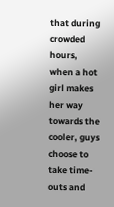that during crowded hours, when a hot girl makes her way towards the cooler, guys choose to take time-outs and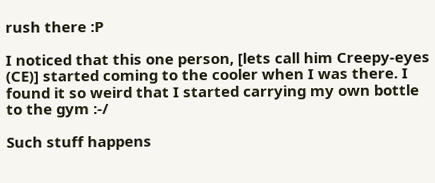rush there :P

I noticed that this one person, [lets call him Creepy-eyes (CE)] started coming to the cooler when I was there. I found it so weird that I started carrying my own bottle to the gym :-/

Such stuff happens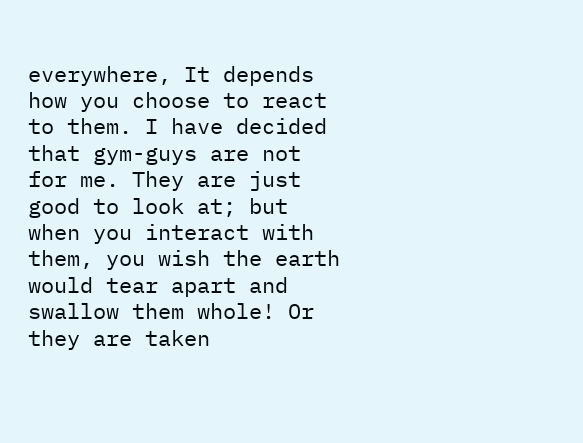everywhere, It depends how you choose to react to them. I have decided that gym-guys are not for me. They are just good to look at; but when you interact with them, you wish the earth would tear apart and swallow them whole! Or they are taken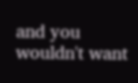and you wouldn't want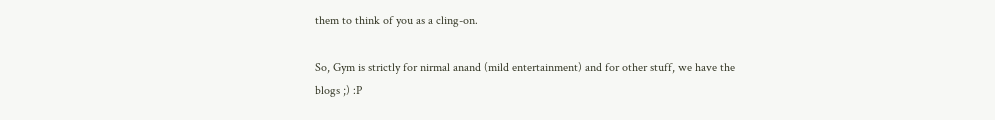them to think of you as a cling-on.

So, Gym is strictly for nirmal anand (mild entertainment) and for other stuff, we have the blogs ;) :P